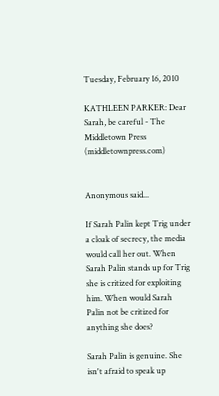Tuesday, February 16, 2010

KATHLEEN PARKER: Dear Sarah, be careful - The Middletown Press (middletownpress.com)


Anonymous said...

If Sarah Palin kept Trig under a cloak of secrecy, the media would call her out. When Sarah Palin stands up for Trig she is critized for exploiting him. When would Sarah Palin not be critized for anything she does?

Sarah Palin is genuine. She isn't afraid to speak up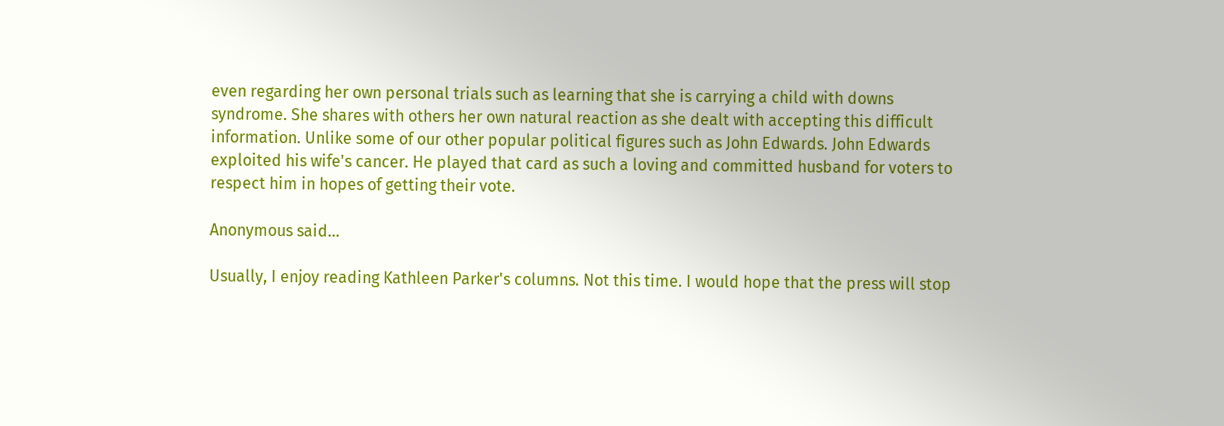even regarding her own personal trials such as learning that she is carrying a child with downs syndrome. She shares with others her own natural reaction as she dealt with accepting this difficult information. Unlike some of our other popular political figures such as John Edwards. John Edwards exploited his wife's cancer. He played that card as such a loving and committed husband for voters to respect him in hopes of getting their vote.

Anonymous said...

Usually, I enjoy reading Kathleen Parker's columns. Not this time. I would hope that the press will stop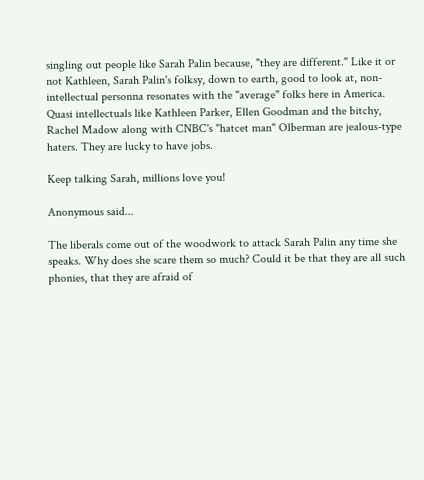singling out people like Sarah Palin because, "they are different." Like it or not Kathleen, Sarah Palin's folksy, down to earth, good to look at, non-intellectual personna resonates with the "average" folks here in America. Quasi intellectuals like Kathleen Parker, Ellen Goodman and the bitchy, Rachel Madow along with CNBC's "hatcet man" Olberman are jealous-type haters. They are lucky to have jobs.

Keep talking Sarah, millions love you!

Anonymous said...

The liberals come out of the woodwork to attack Sarah Palin any time she speaks. Why does she scare them so much? Could it be that they are all such phonies, that they are afraid of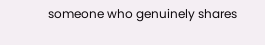someone who genuinely shares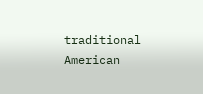traditional American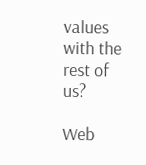values with the rest of us?

Web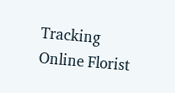Tracking
Online Florist